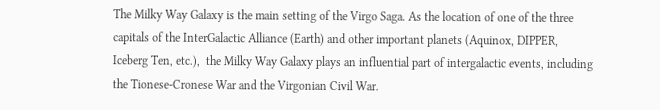The Milky Way Galaxy is the main setting of the Virgo Saga. As the location of one of the three capitals of the InterGalactic Alliance (Earth) and other important planets (Aquinox, DIPPER, Iceberg Ten, etc.),  the Milky Way Galaxy plays an influential part of intergalactic events, including the Tionese-Cronese War and the Virgonian Civil War.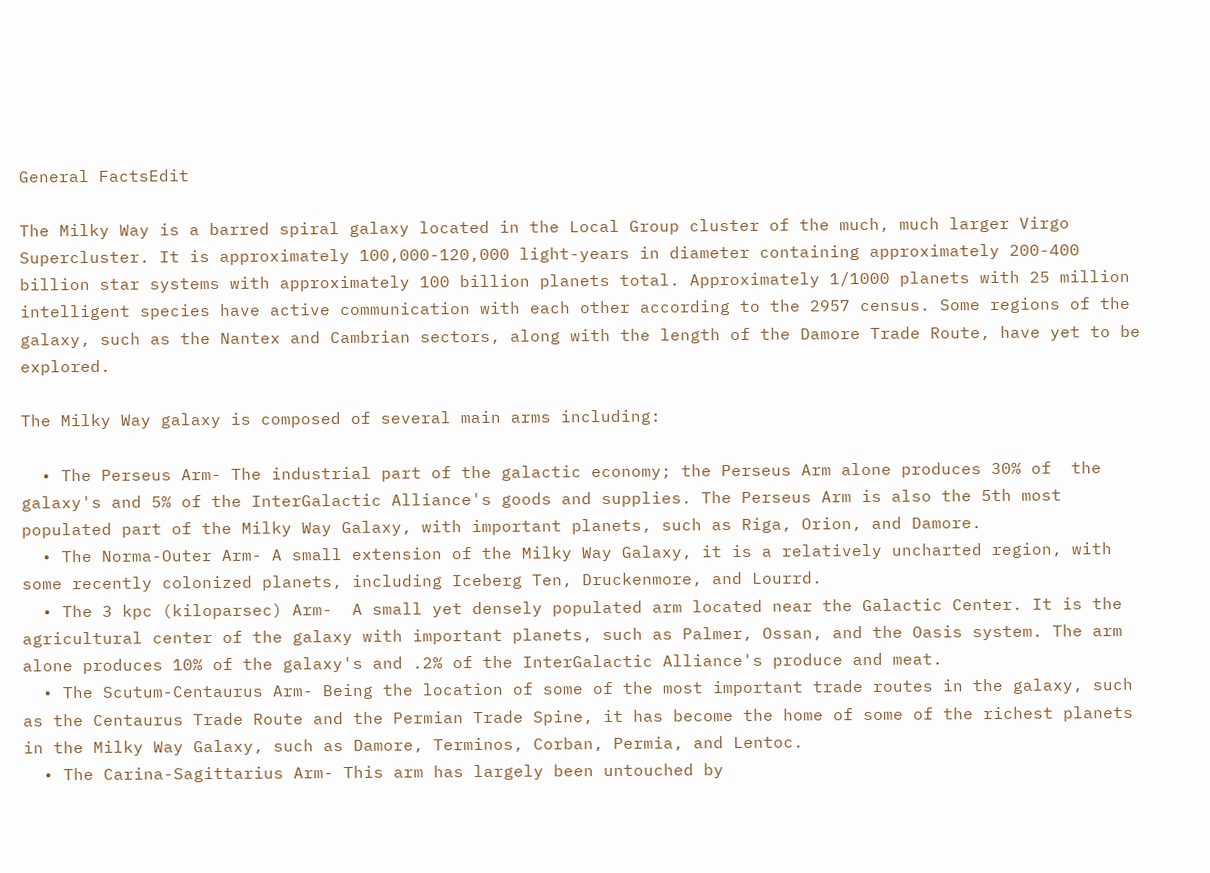General FactsEdit

The Milky Way is a barred spiral galaxy located in the Local Group cluster of the much, much larger Virgo Supercluster. It is approximately 100,000-120,000 light-years in diameter containing approximately 200-400 billion star systems with approximately 100 billion planets total. Approximately 1/1000 planets with 25 million intelligent species have active communication with each other according to the 2957 census. Some regions of the galaxy, such as the Nantex and Cambrian sectors, along with the length of the Damore Trade Route, have yet to be explored.

The Milky Way galaxy is composed of several main arms including:

  • The Perseus Arm- The industrial part of the galactic economy; the Perseus Arm alone produces 30% of  the galaxy's and 5% of the InterGalactic Alliance's goods and supplies. The Perseus Arm is also the 5th most populated part of the Milky Way Galaxy, with important planets, such as Riga, Orion, and Damore.
  • The Norma-Outer Arm- A small extension of the Milky Way Galaxy, it is a relatively uncharted region, with some recently colonized planets, including Iceberg Ten, Druckenmore, and Lourrd.
  • The 3 kpc (kiloparsec) Arm-  A small yet densely populated arm located near the Galactic Center. It is the agricultural center of the galaxy with important planets, such as Palmer, Ossan, and the Oasis system. The arm alone produces 10% of the galaxy's and .2% of the InterGalactic Alliance's produce and meat.
  • The Scutum-Centaurus Arm- Being the location of some of the most important trade routes in the galaxy, such as the Centaurus Trade Route and the Permian Trade Spine, it has become the home of some of the richest planets in the Milky Way Galaxy, such as Damore, Terminos, Corban, Permia, and Lentoc.
  • The Carina-Sagittarius Arm- This arm has largely been untouched by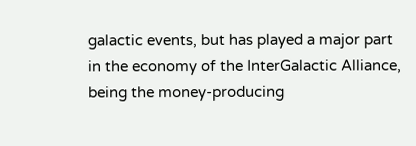galactic events, but has played a major part in the economy of the InterGalactic Alliance, being the money-producing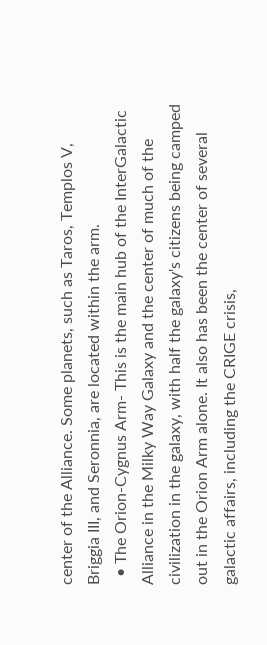center of the Alliance. Some planets, such as Taros, Templos V, Briggia III, and Seronnia, are located within the arm.
  • The Orion-Cygnus Arm- This is the main hub of the InterGalactic Alliance in the Milky Way Galaxy and the center of much of the civilization in the galaxy, with half the galaxy's citizens being camped out in the Orion Arm alone. It also has been the center of several galactic affairs, including the CRIGE crisis,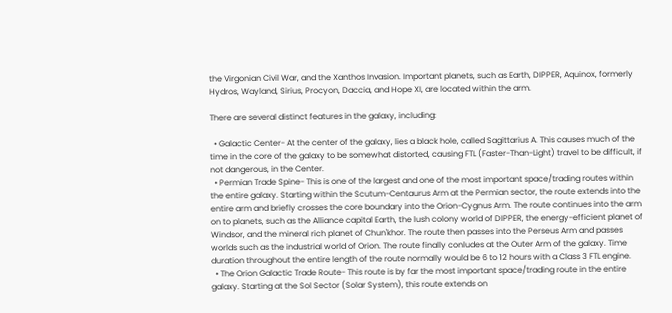the Virgonian Civil War, and the Xanthos Invasion. Important planets, such as Earth, DIPPER, Aquinox, formerly Hydros, Wayland, Sirius, Procyon, Daccia, and Hope XI, are located within the arm.

There are several distinct features in the galaxy, including:

  • Galactic Center- At the center of the galaxy, lies a black hole, called Sagittarius A. This causes much of the time in the core of the galaxy to be somewhat distorted, causing FTL (Faster-Than-Light) travel to be difficult, if not dangerous, in the Center.
  • Permian Trade Spine- This is one of the largest and one of the most important space/trading routes within the entire galaxy. Starting within the Scutum-Centaurus Arm at the Permian sector, the route extends into the entire arm and briefly crosses the core boundary into the Orion-Cygnus Arm. The route continues into the arm on to planets, such as the Alliance capital Earth, the lush colony world of DIPPER, the energy-efficient planet of Windsor, and the mineral rich planet of Chun'khor. The route then passes into the Perseus Arm and passes worlds such as the industrial world of Orion. The route finally conludes at the Outer Arm of the galaxy. Time duration throughout the entire length of the route normally would be 6 to 12 hours with a Class 3 FTL engine.
  • The Orion Galactic Trade Route- This route is by far the most important space/trading route in the entire galaxy. Starting at the Sol Sector (Solar System), this route extends on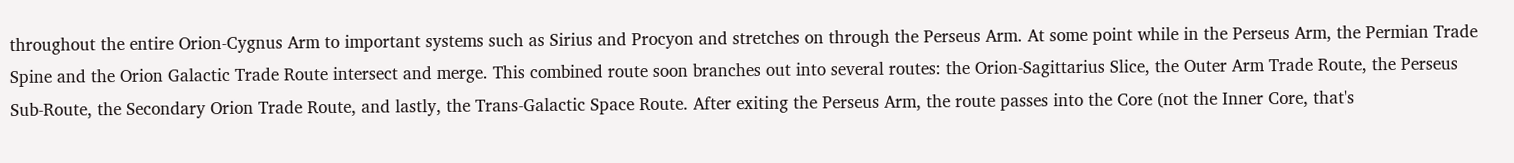throughout the entire Orion-Cygnus Arm to important systems such as Sirius and Procyon and stretches on through the Perseus Arm. At some point while in the Perseus Arm, the Permian Trade Spine and the Orion Galactic Trade Route intersect and merge. This combined route soon branches out into several routes: the Orion-Sagittarius Slice, the Outer Arm Trade Route, the Perseus Sub-Route, the Secondary Orion Trade Route, and lastly, the Trans-Galactic Space Route. After exiting the Perseus Arm, the route passes into the Core (not the Inner Core, that's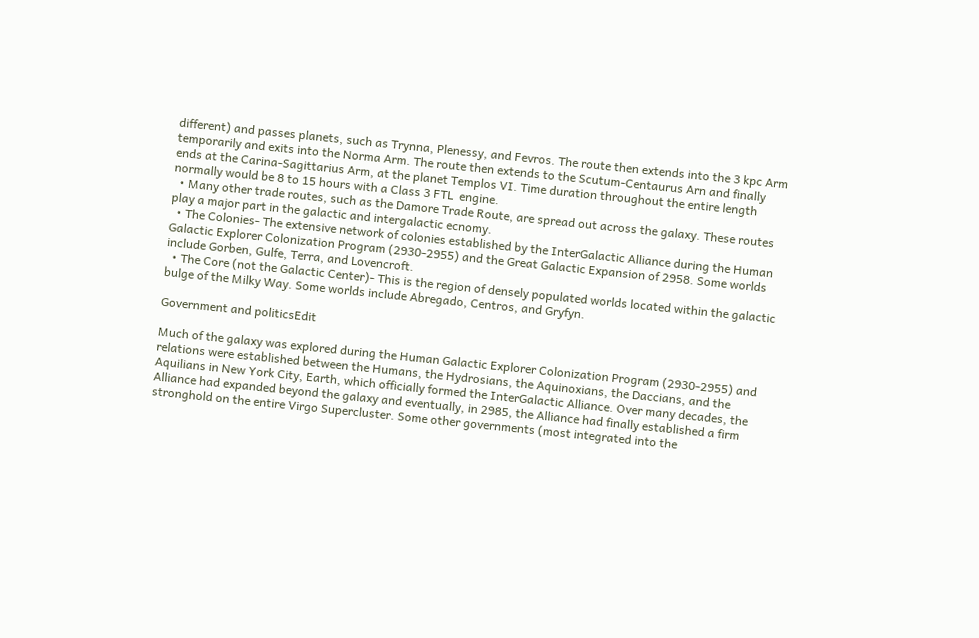different) and passes planets, such as Trynna, Plenessy, and Fevros. The route then extends into the 3 kpc Arm temporarily and exits into the Norma Arm. The route then extends to the Scutum-Centaurus Arn and finally ends at the Carina-Sagittarius Arm, at the planet Templos VI. Time duration throughout the entire length normally would be 8 to 15 hours with a Class 3 FTL  engine.
  • Many other trade routes, such as the Damore Trade Route, are spread out across the galaxy. These routes play a major part in the galactic and intergalactic ecnomy.
  • The Colonies- The extensive network of colonies established by the InterGalactic Alliance during the Human Galactic Explorer Colonization Program (2930-2955) and the Great Galactic Expansion of 2958. Some worlds include Gorben, Gulfe, Terra, and Lovencroft.
  • The Core (not the Galactic Center)- This is the region of densely populated worlds located within the galactic bulge of the Milky Way. Some worlds include Abregado, Centros, and Gryfyn.

Government and politicsEdit

Much of the galaxy was explored during the Human Galactic Explorer Colonization Program (2930-2955) and relations were established between the Humans, the Hydrosians, the Aquinoxians, the Daccians, and the Aquilians in New York City, Earth, which officially formed the InterGalactic Alliance. Over many decades, the Alliance had expanded beyond the galaxy and eventually, in 2985, the Alliance had finally established a firm stronghold on the entire Virgo Supercluster. Some other governments (most integrated into the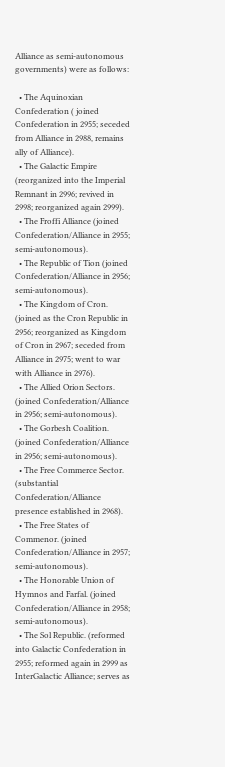Alliance as semi-autonomous governments) were as follows:

  • The Aquinoxian Confederation ( joined Confederation in 2955; seceded from Alliance in 2988, remains ally of Alliance).
  • The Galactic Empire (reorganized into the Imperial Remnant in 2996; revived in 2998; reorganized again 2999).
  • The Froffi Alliance (joined Confederation/Alliance in 2955; semi-autonomous).
  • The Republic of Tion (joined Confederation/Alliance in 2956; semi-autonomous).
  • The Kingdom of Cron. (joined as the Cron Republic in 2956; reorganized as Kingdom of Cron in 2967; seceded from Alliance in 2975; went to war with Alliance in 2976).
  • The Allied Orion Sectors. (joined Confederation/Alliance in 2956; semi-autonomous).
  • The Gorbesh Coalition. (joined Confederation/Alliance in 2956; semi-autonomous).
  • The Free Commerce Sector. (substantial Confederation/Alliance presence established in 2968).
  • The Free States of Commenor. (joined Confederation/Alliance in 2957; semi-autonomous).
  • The Honorable Union of Hymnos and Farfal. (joined Confederation/Alliance in 2958; semi-autonomous).
  • The Sol Republic. (reformed into Galactic Confederation in 2955; reformed again in 2999 as InterGalactic Alliance; serves as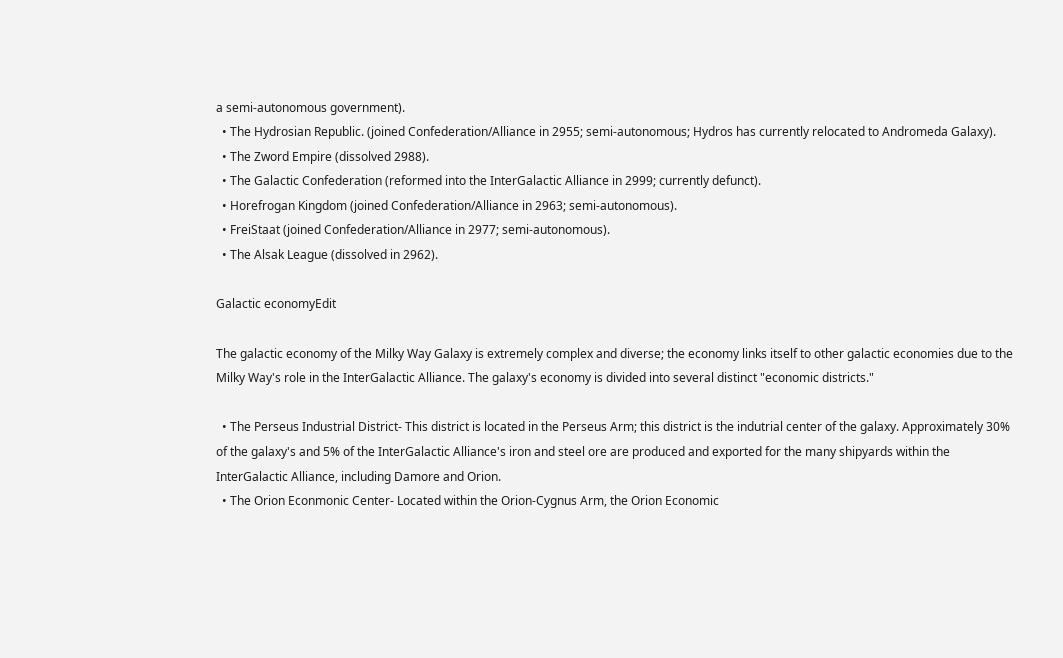a semi-autonomous government).
  • The Hydrosian Republic. (joined Confederation/Alliance in 2955; semi-autonomous; Hydros has currently relocated to Andromeda Galaxy).
  • The Zword Empire (dissolved 2988).
  • The Galactic Confederation (reformed into the InterGalactic Alliance in 2999; currently defunct).
  • Horefrogan Kingdom (joined Confederation/Alliance in 2963; semi-autonomous).
  • FreiStaat (joined Confederation/Alliance in 2977; semi-autonomous).
  • The Alsak League (dissolved in 2962).

Galactic economyEdit

The galactic economy of the Milky Way Galaxy is extremely complex and diverse; the economy links itself to other galactic economies due to the Milky Way's role in the InterGalactic Alliance. The galaxy's economy is divided into several distinct "economic districts."

  • The Perseus Industrial District- This district is located in the Perseus Arm; this district is the indutrial center of the galaxy. Approximately 30% of the galaxy's and 5% of the InterGalactic Alliance's iron and steel ore are produced and exported for the many shipyards within the InterGalactic Alliance, including Damore and Orion.
  • The Orion Econmonic Center- Located within the Orion-Cygnus Arm, the Orion Economic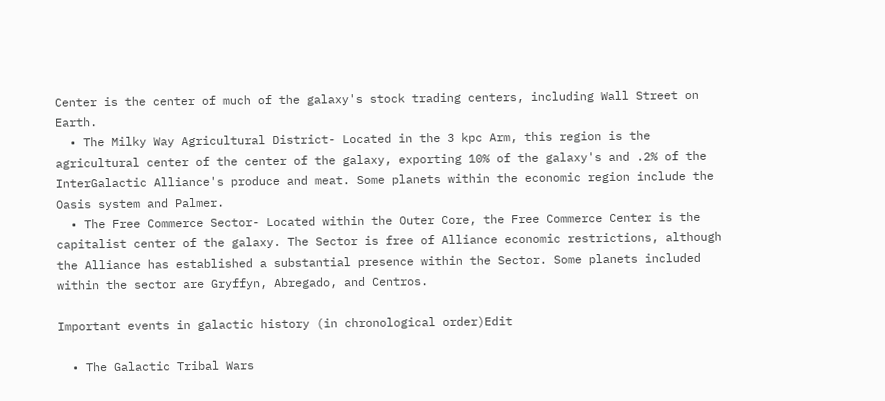Center is the center of much of the galaxy's stock trading centers, including Wall Street on Earth.
  • The Milky Way Agricultural District- Located in the 3 kpc Arm, this region is the agricultural center of the center of the galaxy, exporting 10% of the galaxy's and .2% of the InterGalactic Alliance's produce and meat. Some planets within the economic region include the Oasis system and Palmer.
  • The Free Commerce Sector- Located within the Outer Core, the Free Commerce Center is the capitalist center of the galaxy. The Sector is free of Alliance economic restrictions, although the Alliance has established a substantial presence within the Sector. Some planets included within the sector are Gryffyn, Abregado, and Centros.

Important events in galactic history (in chronological order)Edit

  • The Galactic Tribal Wars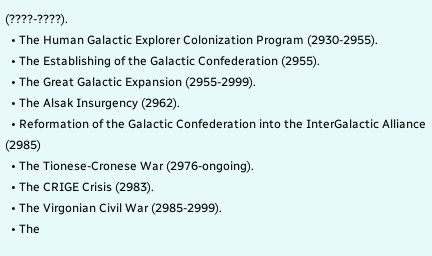(????-????).
  • The Human Galactic Explorer Colonization Program (2930-2955).
  • The Establishing of the Galactic Confederation (2955).
  • The Great Galactic Expansion (2955-2999).
  • The Alsak Insurgency (2962).
  • Reformation of the Galactic Confederation into the InterGalactic Alliance (2985)
  • The Tionese-Cronese War (2976-ongoing).
  • The CRIGE Crisis (2983).
  • The Virgonian Civil War (2985-2999).
  • The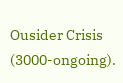Ousider Crisis (3000-ongoing).